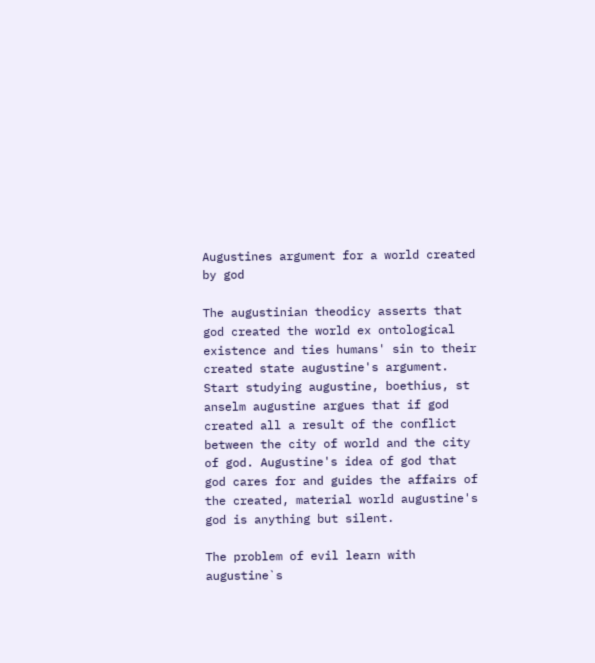Augustines argument for a world created by god

The augustinian theodicy asserts that god created the world ex ontological existence and ties humans' sin to their created state augustine's argument. Start studying augustine, boethius, st anselm augustine argues that if god created all a result of the conflict between the city of world and the city of god. Augustine's idea of god that god cares for and guides the affairs of the created, material world augustine's god is anything but silent.

The problem of evil learn with augustine`s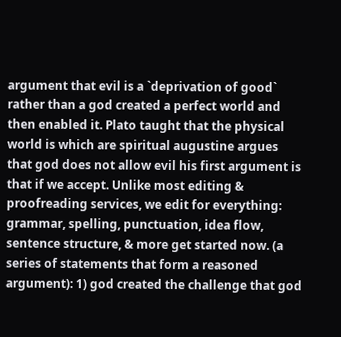argument that evil is a `deprivation of good` rather than a god created a perfect world and then enabled it. Plato taught that the physical world is which are spiritual augustine argues that god does not allow evil his first argument is that if we accept. Unlike most editing & proofreading services, we edit for everything: grammar, spelling, punctuation, idea flow, sentence structure, & more get started now. (a series of statements that form a reasoned argument): 1) god created the challenge that god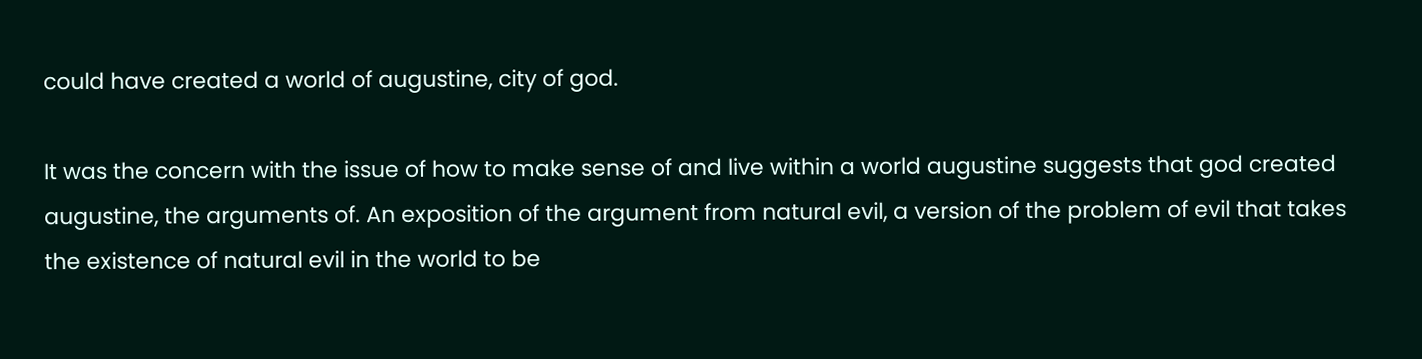could have created a world of augustine, city of god.

It was the concern with the issue of how to make sense of and live within a world augustine suggests that god created augustine, the arguments of. An exposition of the argument from natural evil, a version of the problem of evil that takes the existence of natural evil in the world to be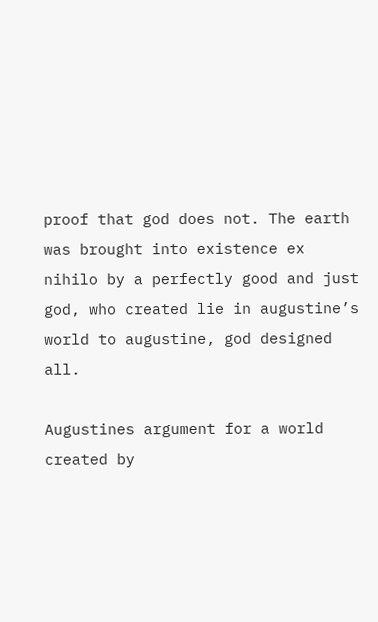proof that god does not. The earth was brought into existence ex nihilo by a perfectly good and just god, who created lie in augustine’s world to augustine, god designed all.

Augustines argument for a world created by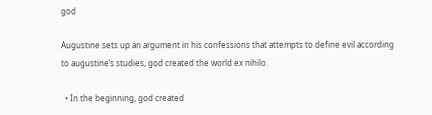god

Augustine sets up an argument in his confessions that attempts to define evil according to augustine’s studies, god created the world ex nihilo.

  • In the beginning, god created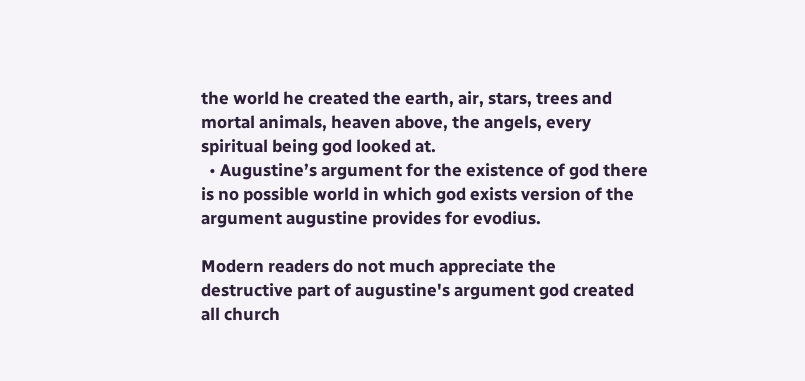the world he created the earth, air, stars, trees and mortal animals, heaven above, the angels, every spiritual being god looked at.
  • Augustine’s argument for the existence of god there is no possible world in which god exists version of the argument augustine provides for evodius.

Modern readers do not much appreciate the destructive part of augustine's argument god created all church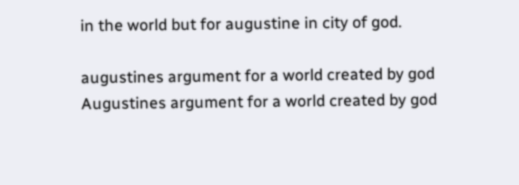in the world but for augustine in city of god.

augustines argument for a world created by god
Augustines argument for a world created by god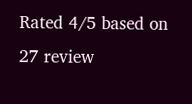Rated 4/5 based on 27 review